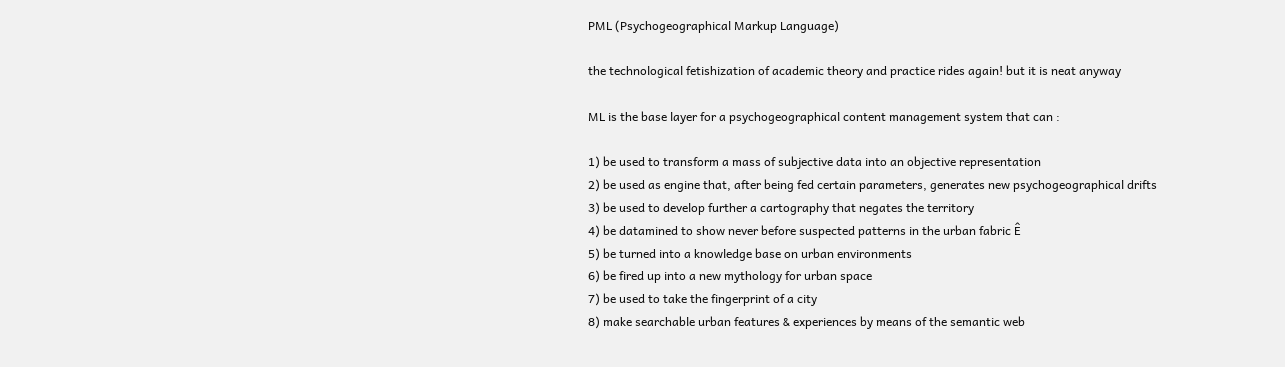PML (Psychogeographical Markup Language)

the technological fetishization of academic theory and practice rides again! but it is neat anyway

ML is the base layer for a psychogeographical content management system that can :

1) be used to transform a mass of subjective data into an objective representation
2) be used as engine that, after being fed certain parameters, generates new psychogeographical drifts
3) be used to develop further a cartography that negates the territory
4) be datamined to show never before suspected patterns in the urban fabric Ê
5) be turned into a knowledge base on urban environments
6) be fired up into a new mythology for urban space
7) be used to take the fingerprint of a city
8) make searchable urban features & experiences by means of the semantic web